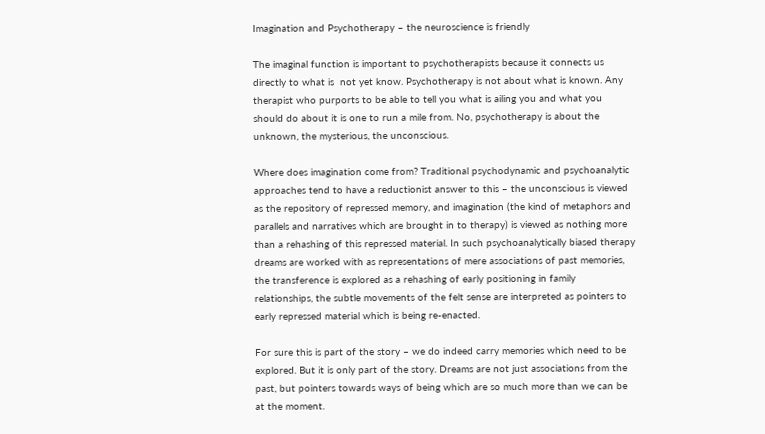Imagination and Psychotherapy – the neuroscience is friendly

The imaginal function is important to psychotherapists because it connects us directly to what is  not yet know. Psychotherapy is not about what is known. Any therapist who purports to be able to tell you what is ailing you and what you should do about it is one to run a mile from. No, psychotherapy is about the unknown, the mysterious, the unconscious.

Where does imagination come from? Traditional psychodynamic and psychoanalytic approaches tend to have a reductionist answer to this – the unconscious is viewed as the repository of repressed memory, and imagination (the kind of metaphors and parallels and narratives which are brought in to therapy) is viewed as nothing more than a rehashing of this repressed material. In such psychoanalytically biased therapy dreams are worked with as representations of mere associations of past memories, the transference is explored as a rehashing of early positioning in family relationships, the subtle movements of the felt sense are interpreted as pointers to early repressed material which is being re-enacted.

For sure this is part of the story – we do indeed carry memories which need to be explored. But it is only part of the story. Dreams are not just associations from the past, but pointers towards ways of being which are so much more than we can be at the moment.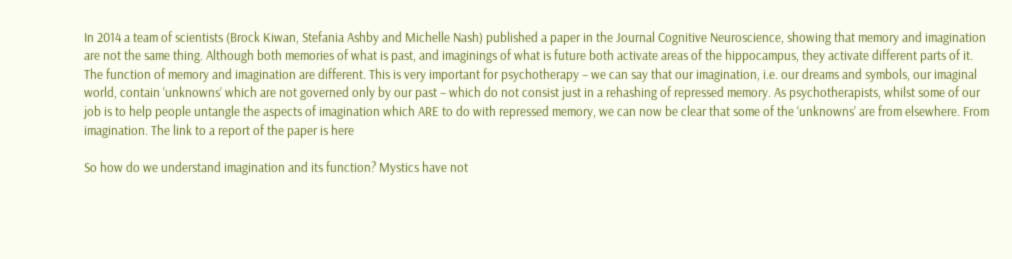In 2014 a team of scientists (Brock Kiwan, Stefania Ashby and Michelle Nash) published a paper in the Journal Cognitive Neuroscience, showing that memory and imagination are not the same thing. Although both memories of what is past, and imaginings of what is future both activate areas of the hippocampus, they activate different parts of it. The function of memory and imagination are different. This is very important for psychotherapy – we can say that our imagination, i.e. our dreams and symbols, our imaginal world, contain ‘unknowns’ which are not governed only by our past – which do not consist just in a rehashing of repressed memory. As psychotherapists, whilst some of our job is to help people untangle the aspects of imagination which ARE to do with repressed memory, we can now be clear that some of the ‘unknowns’ are from elsewhere. From imagination. The link to a report of the paper is here

So how do we understand imagination and its function? Mystics have not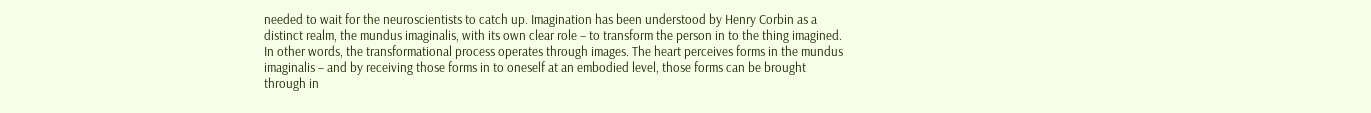needed to wait for the neuroscientists to catch up. Imagination has been understood by Henry Corbin as a distinct realm, the mundus imaginalis, with its own clear role – to transform the person in to the thing imagined. In other words, the transformational process operates through images. The heart perceives forms in the mundus imaginalis – and by receiving those forms in to oneself at an embodied level, those forms can be brought through in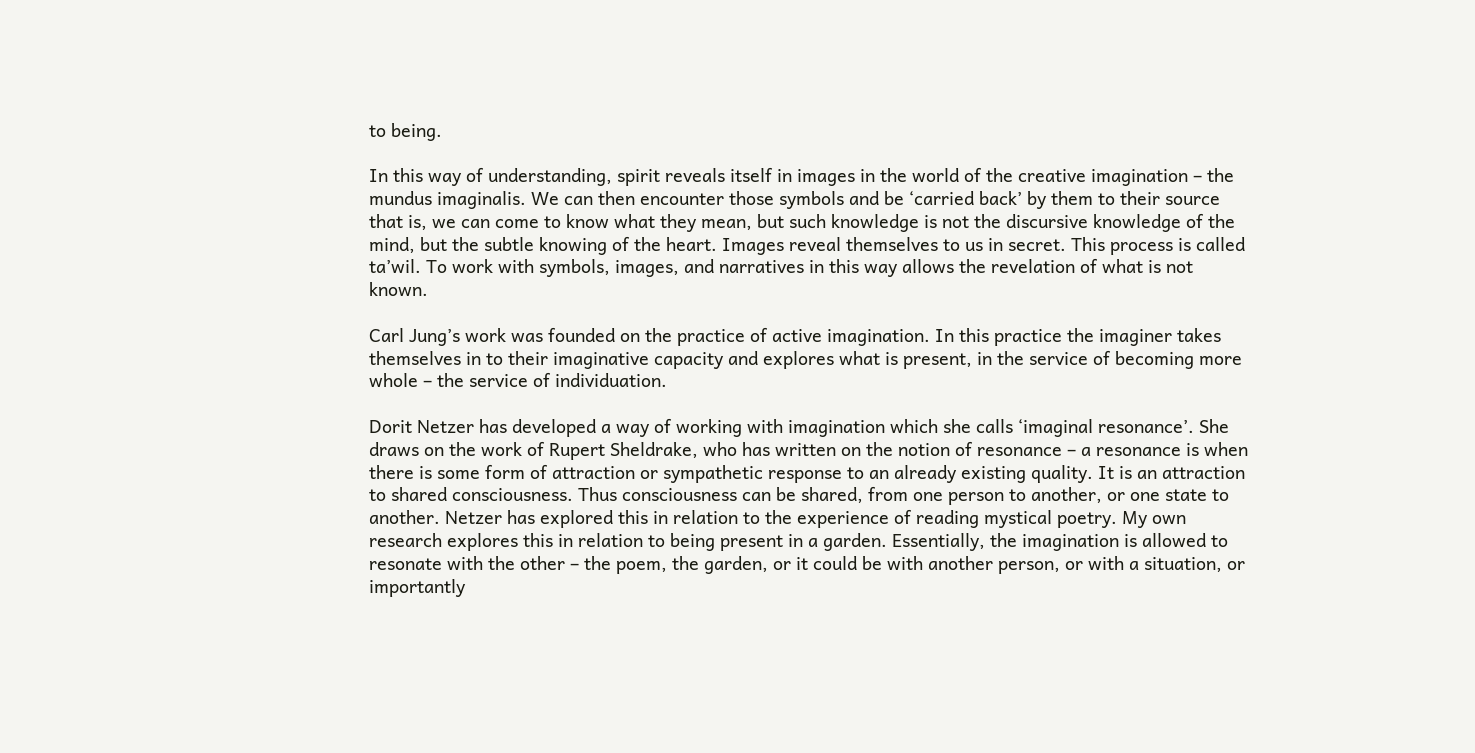to being.

In this way of understanding, spirit reveals itself in images in the world of the creative imagination – the mundus imaginalis. We can then encounter those symbols and be ‘carried back’ by them to their source that is, we can come to know what they mean, but such knowledge is not the discursive knowledge of the mind, but the subtle knowing of the heart. Images reveal themselves to us in secret. This process is called ta’wil. To work with symbols, images, and narratives in this way allows the revelation of what is not known.

Carl Jung’s work was founded on the practice of active imagination. In this practice the imaginer takes themselves in to their imaginative capacity and explores what is present, in the service of becoming more whole – the service of individuation.

Dorit Netzer has developed a way of working with imagination which she calls ‘imaginal resonance’. She draws on the work of Rupert Sheldrake, who has written on the notion of resonance – a resonance is when there is some form of attraction or sympathetic response to an already existing quality. It is an attraction to shared consciousness. Thus consciousness can be shared, from one person to another, or one state to another. Netzer has explored this in relation to the experience of reading mystical poetry. My own research explores this in relation to being present in a garden. Essentially, the imagination is allowed to resonate with the other – the poem, the garden, or it could be with another person, or with a situation, or importantly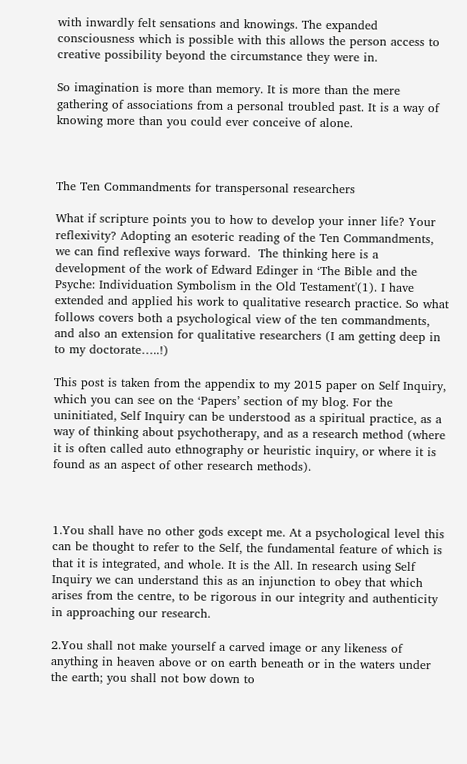with inwardly felt sensations and knowings. The expanded consciousness which is possible with this allows the person access to creative possibility beyond the circumstance they were in.

So imagination is more than memory. It is more than the mere gathering of associations from a personal troubled past. It is a way of knowing more than you could ever conceive of alone.



The Ten Commandments for transpersonal researchers

What if scripture points you to how to develop your inner life? Your reflexivity? Adopting an esoteric reading of the Ten Commandments, we can find reflexive ways forward.  The thinking here is a development of the work of Edward Edinger in ‘The Bible and the Psyche: Individuation Symbolism in the Old Testament'(1). I have extended and applied his work to qualitative research practice. So what follows covers both a psychological view of the ten commandments, and also an extension for qualitative researchers (I am getting deep in to my doctorate…..!)

This post is taken from the appendix to my 2015 paper on Self Inquiry, which you can see on the ‘Papers’ section of my blog. For the uninitiated, Self Inquiry can be understood as a spiritual practice, as a way of thinking about psychotherapy, and as a research method (where it is often called auto ethnography or heuristic inquiry, or where it is found as an aspect of other research methods).



1.You shall have no other gods except me. At a psychological level this can be thought to refer to the Self, the fundamental feature of which is that it is integrated, and whole. It is the All. In research using Self Inquiry we can understand this as an injunction to obey that which arises from the centre, to be rigorous in our integrity and authenticity in approaching our research.

2.You shall not make yourself a carved image or any likeness of anything in heaven above or on earth beneath or in the waters under the earth; you shall not bow down to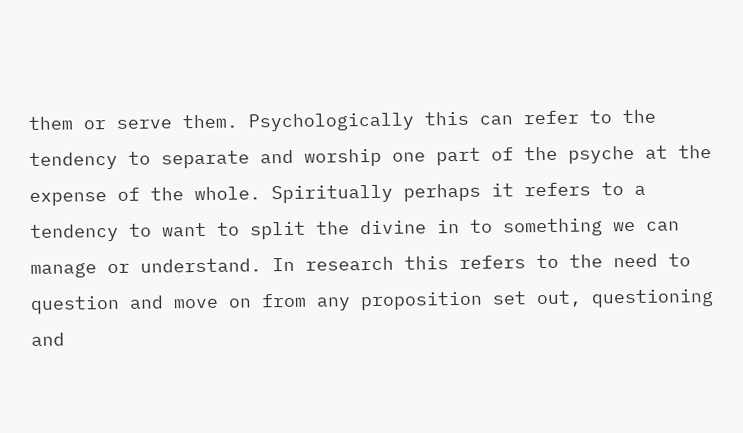them or serve them. Psychologically this can refer to the tendency to separate and worship one part of the psyche at the expense of the whole. Spiritually perhaps it refers to a tendency to want to split the divine in to something we can manage or understand. In research this refers to the need to question and move on from any proposition set out, questioning and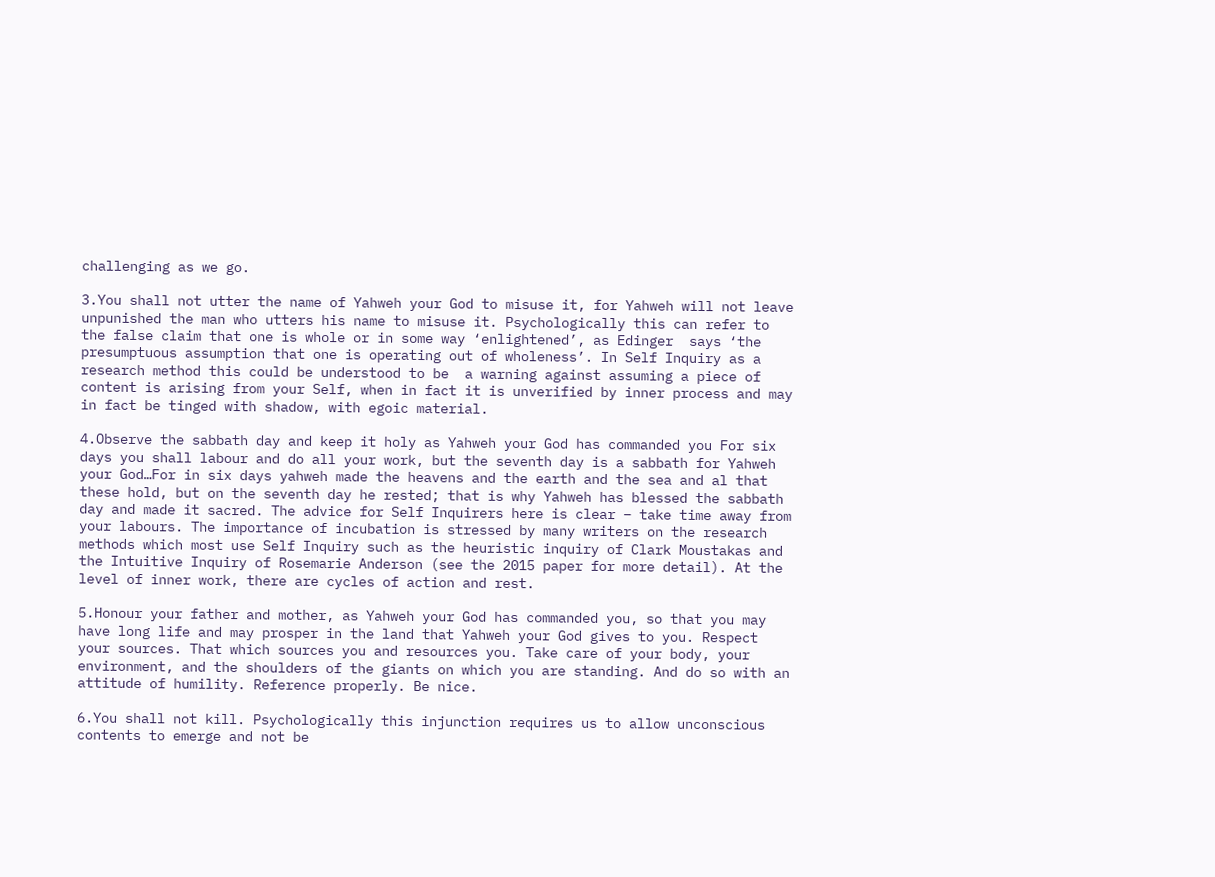challenging as we go.

3.You shall not utter the name of Yahweh your God to misuse it, for Yahweh will not leave unpunished the man who utters his name to misuse it. Psychologically this can refer to the false claim that one is whole or in some way ‘enlightened’, as Edinger  says ‘the presumptuous assumption that one is operating out of wholeness’. In Self Inquiry as a research method this could be understood to be  a warning against assuming a piece of content is arising from your Self, when in fact it is unverified by inner process and may in fact be tinged with shadow, with egoic material.

4.Observe the sabbath day and keep it holy as Yahweh your God has commanded you For six days you shall labour and do all your work, but the seventh day is a sabbath for Yahweh your God…For in six days yahweh made the heavens and the earth and the sea and al that these hold, but on the seventh day he rested; that is why Yahweh has blessed the sabbath day and made it sacred. The advice for Self Inquirers here is clear – take time away from your labours. The importance of incubation is stressed by many writers on the research methods which most use Self Inquiry such as the heuristic inquiry of Clark Moustakas and the Intuitive Inquiry of Rosemarie Anderson (see the 2015 paper for more detail). At the level of inner work, there are cycles of action and rest.

5.Honour your father and mother, as Yahweh your God has commanded you, so that you may have long life and may prosper in the land that Yahweh your God gives to you. Respect your sources. That which sources you and resources you. Take care of your body, your environment, and the shoulders of the giants on which you are standing. And do so with an attitude of humility. Reference properly. Be nice.

6.You shall not kill. Psychologically this injunction requires us to allow unconscious contents to emerge and not be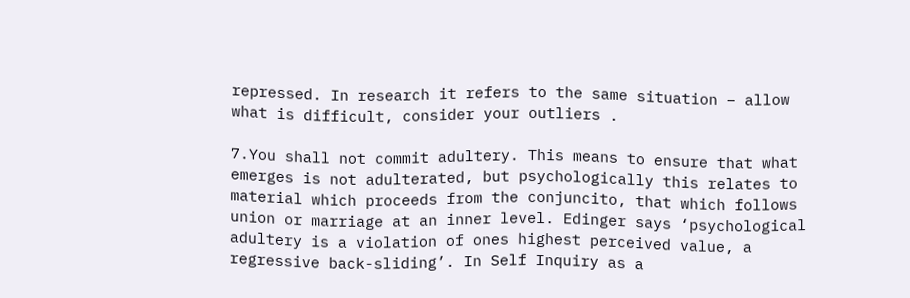repressed. In research it refers to the same situation – allow what is difficult, consider your outliers .

7.You shall not commit adultery. This means to ensure that what emerges is not adulterated, but psychologically this relates to material which proceeds from the conjuncito, that which follows union or marriage at an inner level. Edinger says ‘psychological adultery is a violation of ones highest perceived value, a regressive back-sliding’. In Self Inquiry as a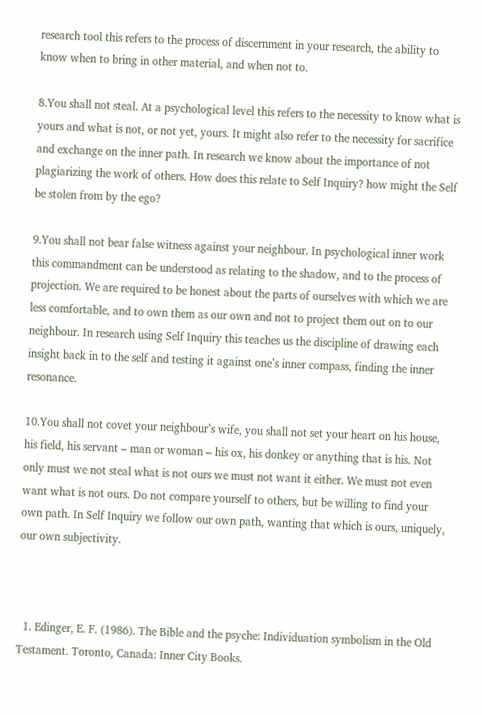research tool this refers to the process of discernment in your research, the ability to  know when to bring in other material, and when not to.

8.You shall not steal. At a psychological level this refers to the necessity to know what is yours and what is not, or not yet, yours. It might also refer to the necessity for sacrifice and exchange on the inner path. In research we know about the importance of not plagiarizing the work of others. How does this relate to Self Inquiry? how might the Self be stolen from by the ego?

9.You shall not bear false witness against your neighbour. In psychological inner work this commandment can be understood as relating to the shadow, and to the process of projection. We are required to be honest about the parts of ourselves with which we are less comfortable, and to own them as our own and not to project them out on to our neighbour. In research using Self Inquiry this teaches us the discipline of drawing each insight back in to the self and testing it against one’s inner compass, finding the inner resonance.

10.You shall not covet your neighbour’s wife, you shall not set your heart on his house, his field, his servant – man or woman – his ox, his donkey or anything that is his. Not only must we not steal what is not ours we must not want it either. We must not even want what is not ours. Do not compare yourself to others, but be willing to find your own path. In Self Inquiry we follow our own path, wanting that which is ours, uniquely, our own subjectivity.



  1. Edinger, E. F. (1986). The Bible and the psyche: Individuation symbolism in the Old Testament. Toronto, Canada: Inner City Books.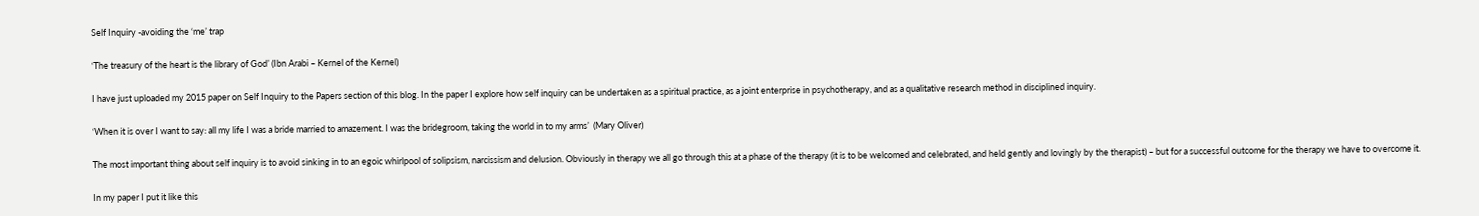Self Inquiry -avoiding the ‘me’ trap

‘The treasury of the heart is the library of God’ (Ibn Arabi – Kernel of the Kernel)

I have just uploaded my 2015 paper on Self Inquiry to the Papers section of this blog. In the paper I explore how self inquiry can be undertaken as a spiritual practice, as a joint enterprise in psychotherapy, and as a qualitative research method in disciplined inquiry.

‘When it is over I want to say: all my life I was a bride married to amazement. I was the bridegroom, taking the world in to my arms’  (Mary Oliver)

The most important thing about self inquiry is to avoid sinking in to an egoic whirlpool of solipsism, narcissism and delusion. Obviously in therapy we all go through this at a phase of the therapy (it is to be welcomed and celebrated, and held gently and lovingly by the therapist) – but for a successful outcome for the therapy we have to overcome it.

In my paper I put it like this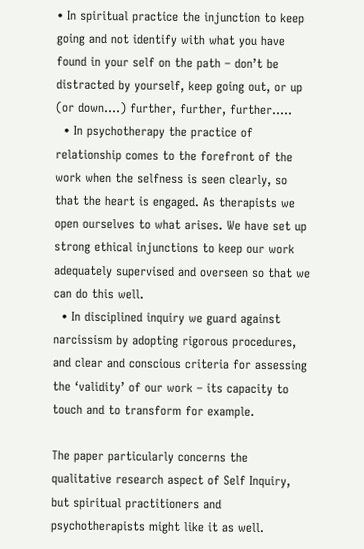• In spiritual practice the injunction to keep going and not identify with what you have found in your self on the path – don’t be distracted by yourself, keep going out, or up (or down….) further, further, further…..
  • In psychotherapy the practice of relationship comes to the forefront of the work when the selfness is seen clearly, so that the heart is engaged. As therapists we open ourselves to what arises. We have set up strong ethical injunctions to keep our work adequately supervised and overseen so that we can do this well.
  • In disciplined inquiry we guard against narcissism by adopting rigorous procedures, and clear and conscious criteria for assessing the ‘validity’ of our work – its capacity to touch and to transform for example.

The paper particularly concerns the  qualitative research aspect of Self Inquiry, but spiritual practitioners and psychotherapists might like it as well.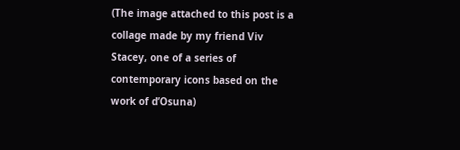(The image attached to this post is a collage made by my friend Viv Stacey, one of a series of contemporary icons based on the work of d’Osuna)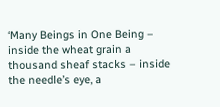‘Many Beings in One Being – inside the wheat grain a thousand sheaf stacks – inside the needle’s eye, a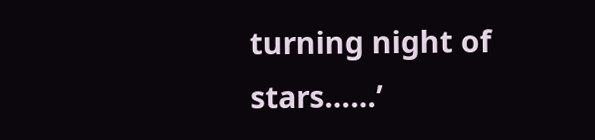turning night of stars……’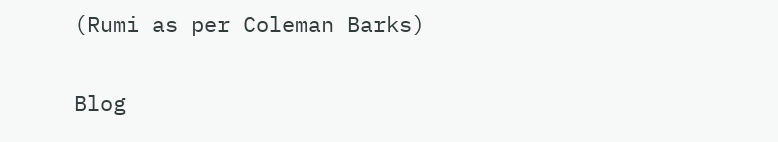(Rumi as per Coleman Barks)

Blog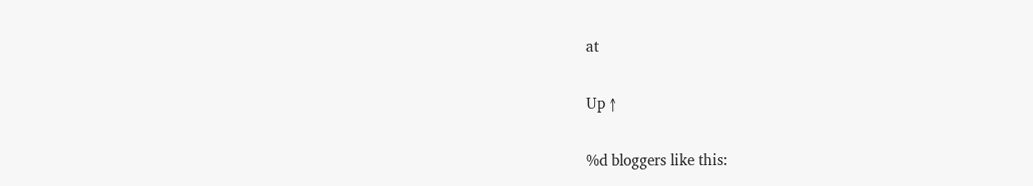at

Up ↑

%d bloggers like this: